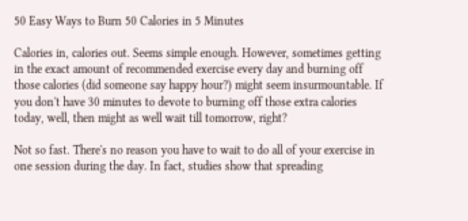50 Easy Ways to Burn 50 Calories in 5 Minutes

Calories in, calories out. Seems simple enough. However, sometimes getting in the exact amount of recommended exercise every day and burning off those calories (did someone say happy hour?) might seem insurmountable. If you don't have 30 minutes to devote to burning off those extra calories today, well, then might as well wait till tomorrow, right?

Not so fast. There's no reason you have to wait to do all of your exercise in one session during the day. In fact, studies show that spreading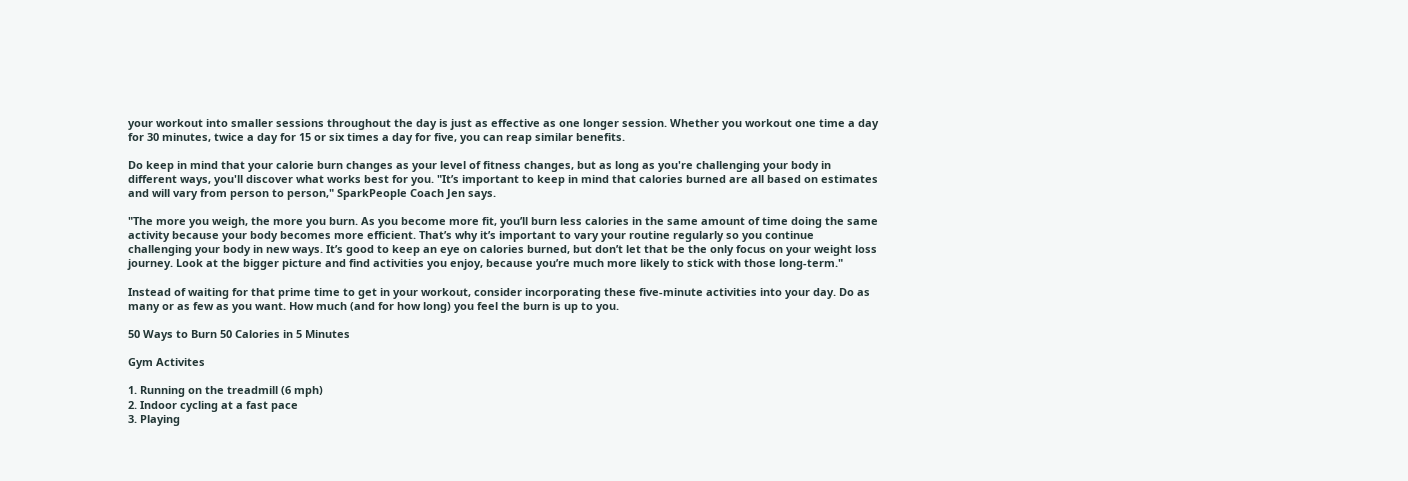your workout into smaller sessions throughout the day is just as effective as one longer session. Whether you workout one time a day for 30 minutes, twice a day for 15 or six times a day for five, you can reap similar benefits.

Do keep in mind that your calorie burn changes as your level of fitness changes, but as long as you're challenging your body in different ways, you'll discover what works best for you. "It’s important to keep in mind that calories burned are all based on estimates and will vary from person to person," SparkPeople Coach Jen says.

"The more you weigh, the more you burn. As you become more fit, you’ll burn less calories in the same amount of time doing the same activity because your body becomes more efficient. That’s why it’s important to vary your routine regularly so you continue challenging your body in new ways. It’s good to keep an eye on calories burned, but don’t let that be the only focus on your weight loss journey. Look at the bigger picture and find activities you enjoy, because you’re much more likely to stick with those long-term."

Instead of waiting for that prime time to get in your workout, consider incorporating these five-minute activities into your day. Do as many or as few as you want. How much (and for how long) you feel the burn is up to you.

50 Ways to Burn 50 Calories in 5 Minutes

Gym Activites

1. Running on the treadmill (6 mph)
2. Indoor cycling at a fast pace
3. Playing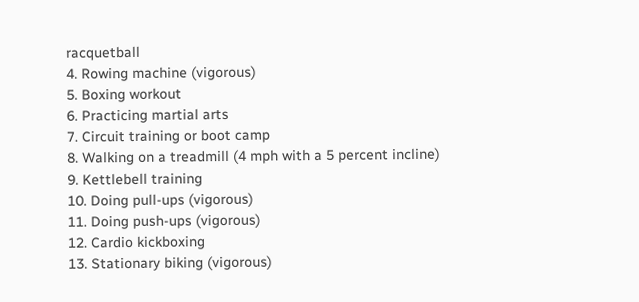racquetball
4. Rowing machine (vigorous)
5. Boxing workout
6. Practicing martial arts
7. Circuit training or boot camp
8. Walking on a treadmill (4 mph with a 5 percent incline)
9. Kettlebell training
10. Doing pull-ups (vigorous)
11. Doing push-ups (vigorous)
12. Cardio kickboxing
13. Stationary biking (vigorous)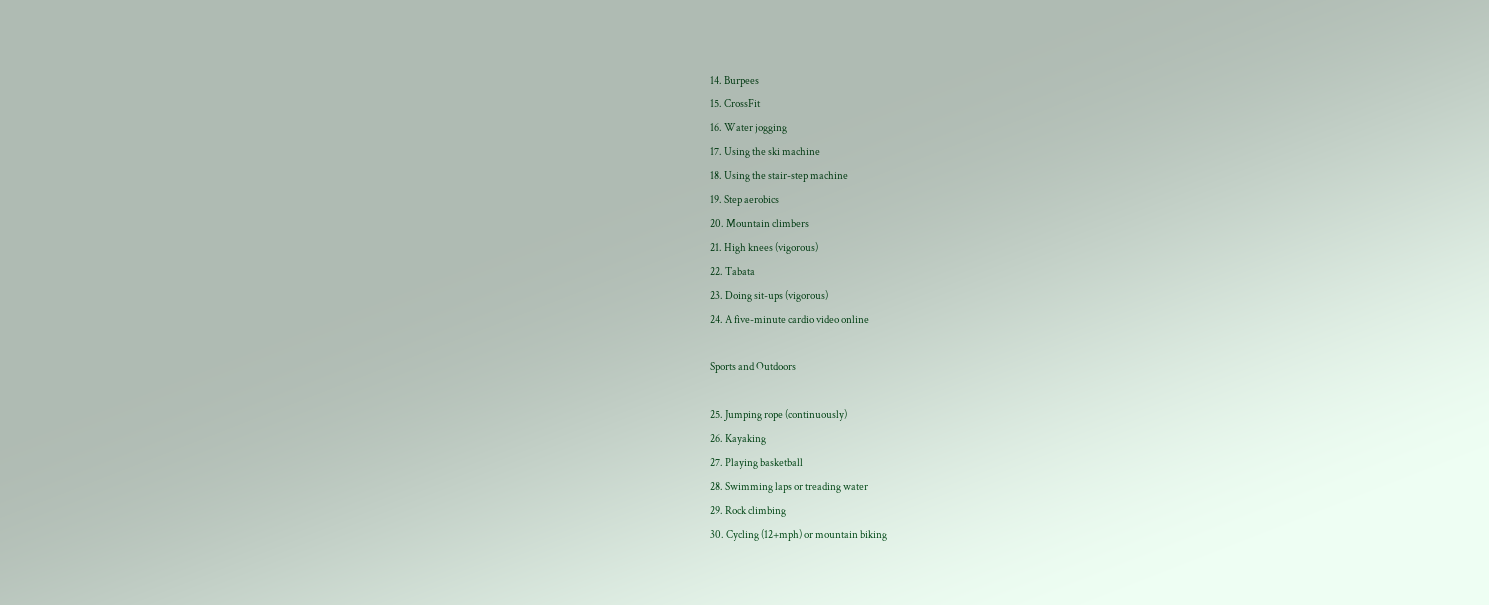14. Burpees
15. CrossFit
16. Water jogging
17. Using the ski machine
18. Using the stair-step machine
19. Step aerobics
20. Mountain climbers
21. High knees (vigorous)
22. Tabata
23. Doing sit-ups (vigorous)
24. A five-minute cardio video online

Sports and Outdoors

25. Jumping rope (continuously)
26. Kayaking
27. Playing basketball
28. Swimming laps or treading water
29. Rock climbing
30. Cycling (12+mph) or mountain biking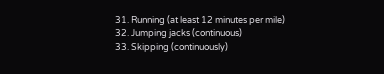31. Running (at least 12 minutes per mile)
32. Jumping jacks (continuous)
33. Skipping (continuously)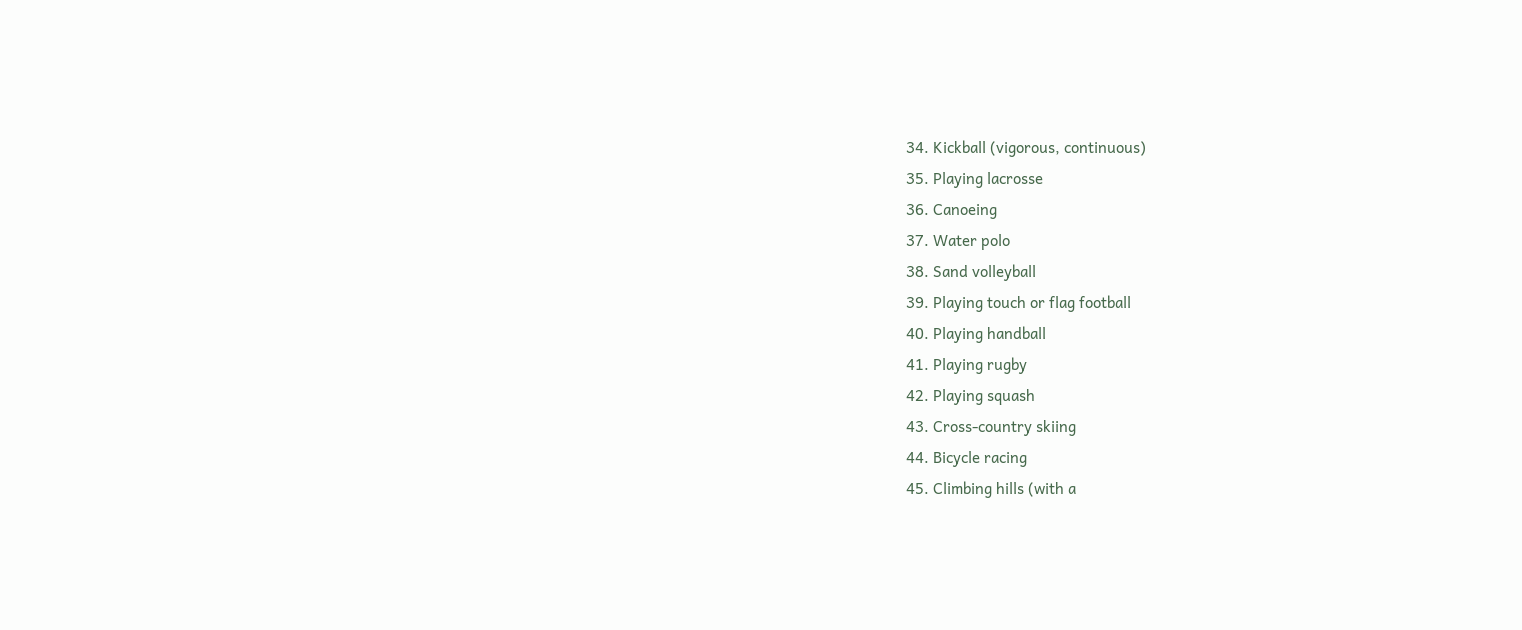34. Kickball (vigorous, continuous)
35. Playing lacrosse
36. Canoeing
37. Water polo
38. Sand volleyball
39. Playing touch or flag football
40. Playing handball
41. Playing rugby
42. Playing squash
43. Cross-country skiing
44. Bicycle racing
45. Climbing hills (with a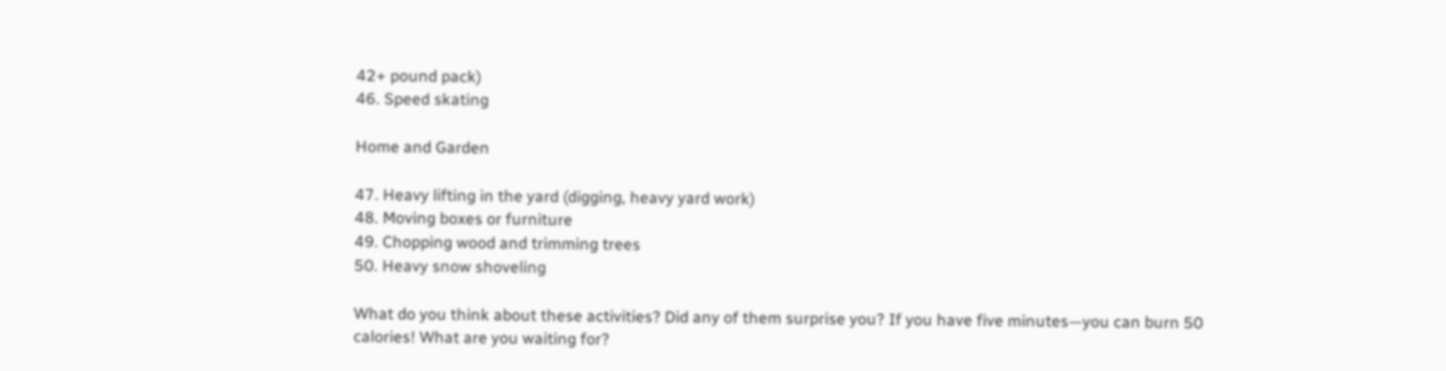42+ pound pack)
46. Speed skating

Home and Garden

47. Heavy lifting in the yard (digging, heavy yard work)
48. Moving boxes or furniture
49. Chopping wood and trimming trees
50. Heavy snow shoveling

What do you think about these activities? Did any of them surprise you? If you have five minutes—you can burn 50 calories! What are you waiting for?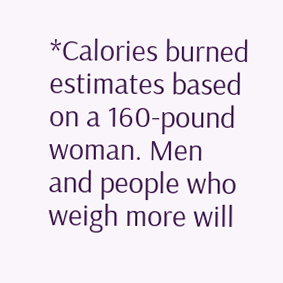*Calories burned estimates based on a 160-pound woman. Men and people who weigh more will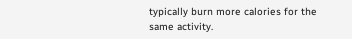typically burn more calories for the same activity.